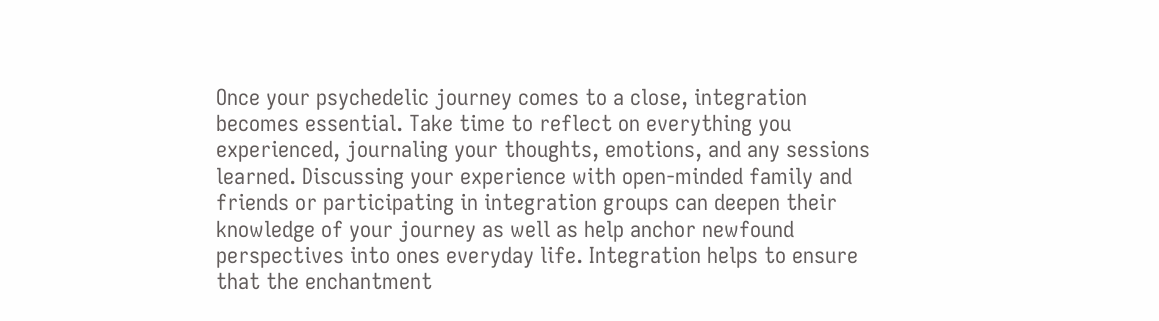Once your psychedelic journey comes to a close, integration becomes essential. Take time to reflect on everything you experienced, journaling your thoughts, emotions, and any sessions learned. Discussing your experience with open-minded family and friends or participating in integration groups can deepen their knowledge of your journey as well as help anchor newfound perspectives into ones everyday life. Integration helps to ensure that the enchantment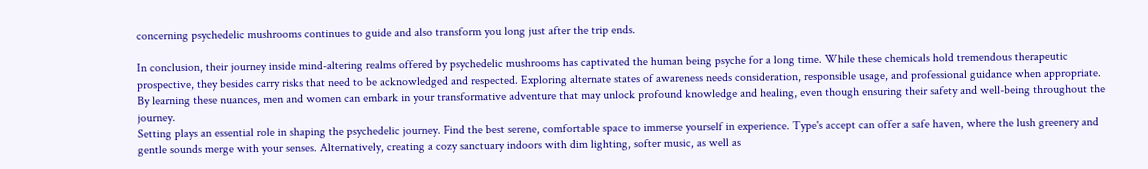concerning psychedelic mushrooms continues to guide and also transform you long just after the trip ends.

In conclusion, their journey inside mind-altering realms offered by psychedelic mushrooms has captivated the human being psyche for a long time. While these chemicals hold tremendous therapeutic prospective, they besides carry risks that need to be acknowledged and respected. Exploring alternate states of awareness needs consideration, responsible usage, and professional guidance when appropriate. By learning these nuances, men and women can embark in your transformative adventure that may unlock profound knowledge and healing, even though ensuring their safety and well-being throughout the journey.
Setting plays an essential role in shaping the psychedelic journey. Find the best serene, comfortable space to immerse yourself in experience. Type's accept can offer a safe haven, where the lush greenery and gentle sounds merge with your senses. Alternatively, creating a cozy sanctuary indoors with dim lighting, softer music, as well as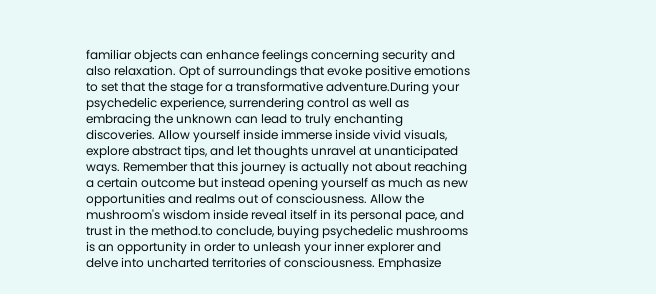familiar objects can enhance feelings concerning security and also relaxation. Opt of surroundings that evoke positive emotions to set that the stage for a transformative adventure.During your psychedelic experience, surrendering control as well as embracing the unknown can lead to truly enchanting discoveries. Allow yourself inside immerse inside vivid visuals, explore abstract tips, and let thoughts unravel at unanticipated ways. Remember that this journey is actually not about reaching a certain outcome but instead opening yourself as much as new opportunities and realms out of consciousness. Allow the mushroom's wisdom inside reveal itself in its personal pace, and trust in the method.to conclude, buying psychedelic mushrooms is an opportunity in order to unleash your inner explorer and delve into uncharted territories of consciousness. Emphasize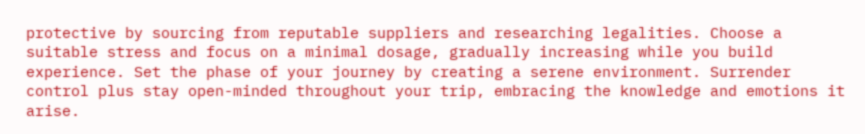protective by sourcing from reputable suppliers and researching legalities. Choose a suitable stress and focus on a minimal dosage, gradually increasing while you build experience. Set the phase of your journey by creating a serene environment. Surrender control plus stay open-minded throughout your trip, embracing the knowledge and emotions it arise.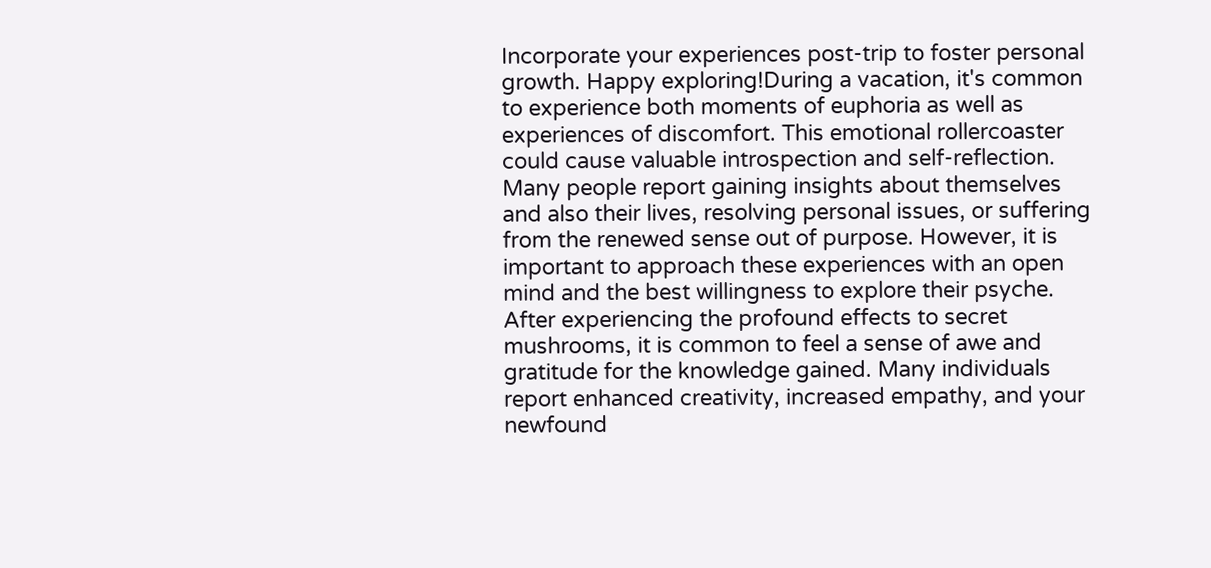Incorporate your experiences post-trip to foster personal growth. Happy exploring!During a vacation, it's common to experience both moments of euphoria as well as experiences of discomfort. This emotional rollercoaster could cause valuable introspection and self-reflection. Many people report gaining insights about themselves and also their lives, resolving personal issues, or suffering from the renewed sense out of purpose. However, it is important to approach these experiences with an open mind and the best willingness to explore their psyche.
After experiencing the profound effects to secret mushrooms, it is common to feel a sense of awe and gratitude for the knowledge gained. Many individuals report enhanced creativity, increased empathy, and your newfound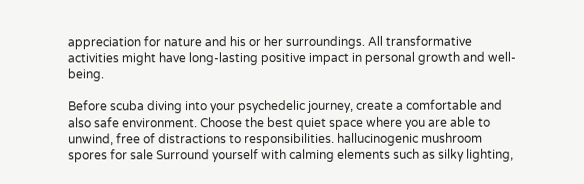appreciation for nature and his or her surroundings. All transformative activities might have long-lasting positive impact in personal growth and well-being.

Before scuba diving into your psychedelic journey, create a comfortable and also safe environment. Choose the best quiet space where you are able to unwind, free of distractions to responsibilities. hallucinogenic mushroom spores for sale Surround yourself with calming elements such as silky lighting,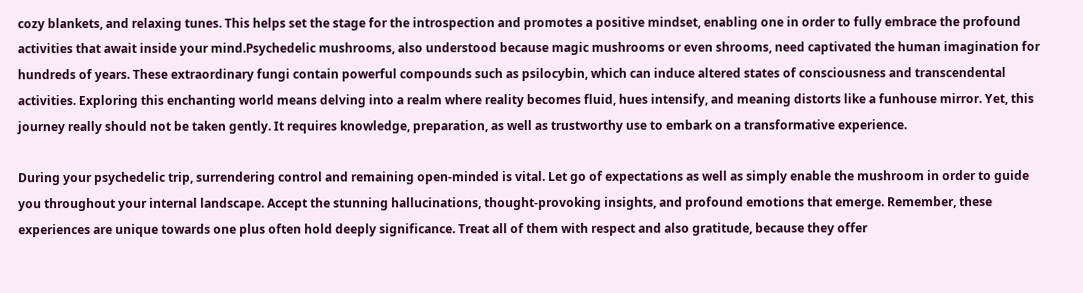cozy blankets, and relaxing tunes. This helps set the stage for the introspection and promotes a positive mindset, enabling one in order to fully embrace the profound activities that await inside your mind.Psychedelic mushrooms, also understood because magic mushrooms or even shrooms, need captivated the human imagination for hundreds of years. These extraordinary fungi contain powerful compounds such as psilocybin, which can induce altered states of consciousness and transcendental activities. Exploring this enchanting world means delving into a realm where reality becomes fluid, hues intensify, and meaning distorts like a funhouse mirror. Yet, this journey really should not be taken gently. It requires knowledge, preparation, as well as trustworthy use to embark on a transformative experience.

During your psychedelic trip, surrendering control and remaining open-minded is vital. Let go of expectations as well as simply enable the mushroom in order to guide you throughout your internal landscape. Accept the stunning hallucinations, thought-provoking insights, and profound emotions that emerge. Remember, these experiences are unique towards one plus often hold deeply significance. Treat all of them with respect and also gratitude, because they offer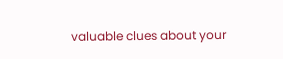valuable clues about your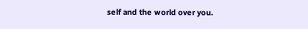self and the world over you.